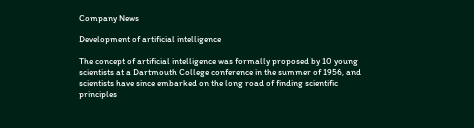Company News

Development of artificial intelligence

The concept of artificial intelligence was formally proposed by 10 young scientists at a Dartmouth College conference in the summer of 1956, and scientists have since embarked on the long road of finding scientific principles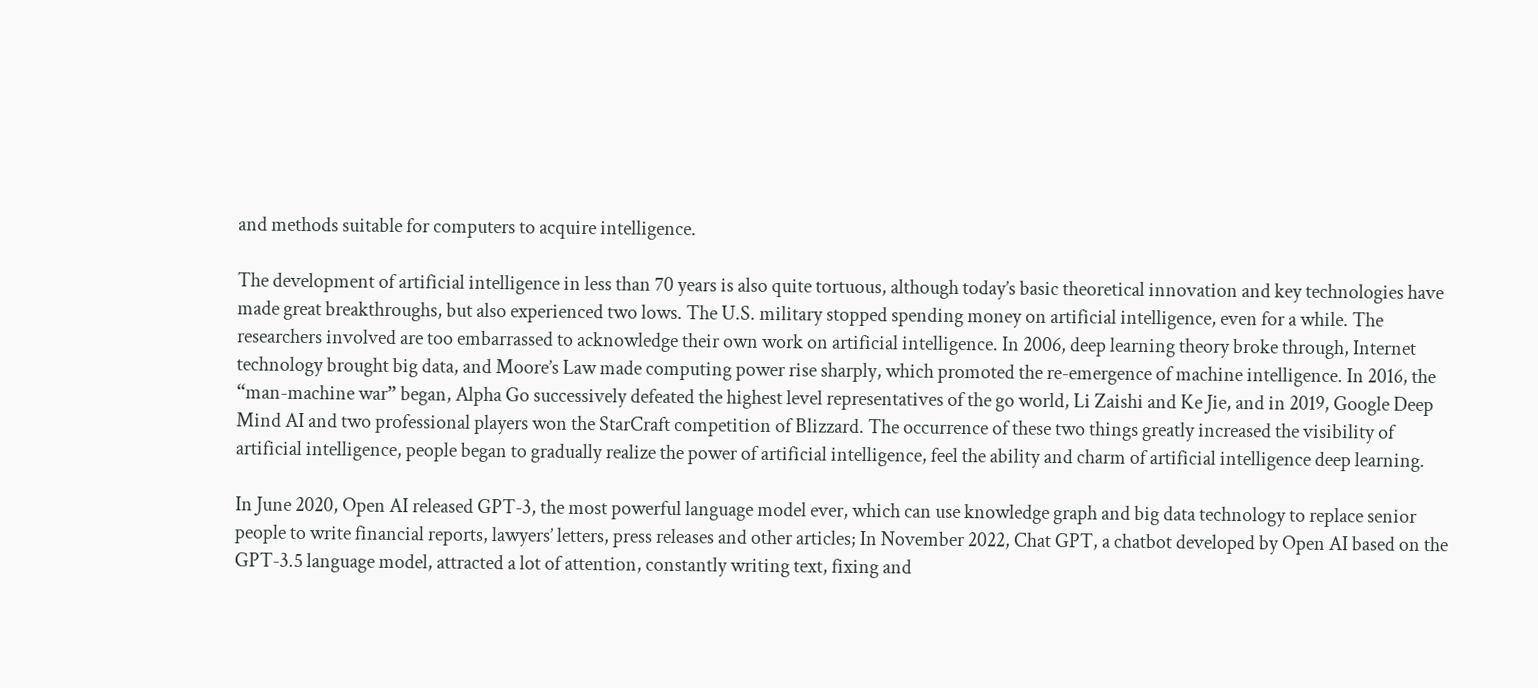and methods suitable for computers to acquire intelligence.

The development of artificial intelligence in less than 70 years is also quite tortuous, although today’s basic theoretical innovation and key technologies have made great breakthroughs, but also experienced two lows. The U.S. military stopped spending money on artificial intelligence, even for a while. The researchers involved are too embarrassed to acknowledge their own work on artificial intelligence. In 2006, deep learning theory broke through, Internet technology brought big data, and Moore’s Law made computing power rise sharply, which promoted the re-emergence of machine intelligence. In 2016, the “man-machine war” began, Alpha Go successively defeated the highest level representatives of the go world, Li Zaishi and Ke Jie, and in 2019, Google Deep Mind AI and two professional players won the StarCraft competition of Blizzard. The occurrence of these two things greatly increased the visibility of artificial intelligence, people began to gradually realize the power of artificial intelligence, feel the ability and charm of artificial intelligence deep learning.

In June 2020, Open AI released GPT-3, the most powerful language model ever, which can use knowledge graph and big data technology to replace senior people to write financial reports, lawyers’ letters, press releases and other articles; In November 2022, Chat GPT, a chatbot developed by Open AI based on the GPT-3.5 language model, attracted a lot of attention, constantly writing text, fixing and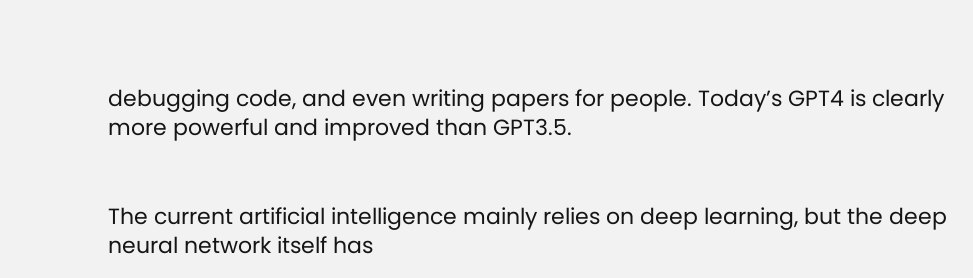debugging code, and even writing papers for people. Today’s GPT4 is clearly more powerful and improved than GPT3.5.


The current artificial intelligence mainly relies on deep learning, but the deep neural network itself has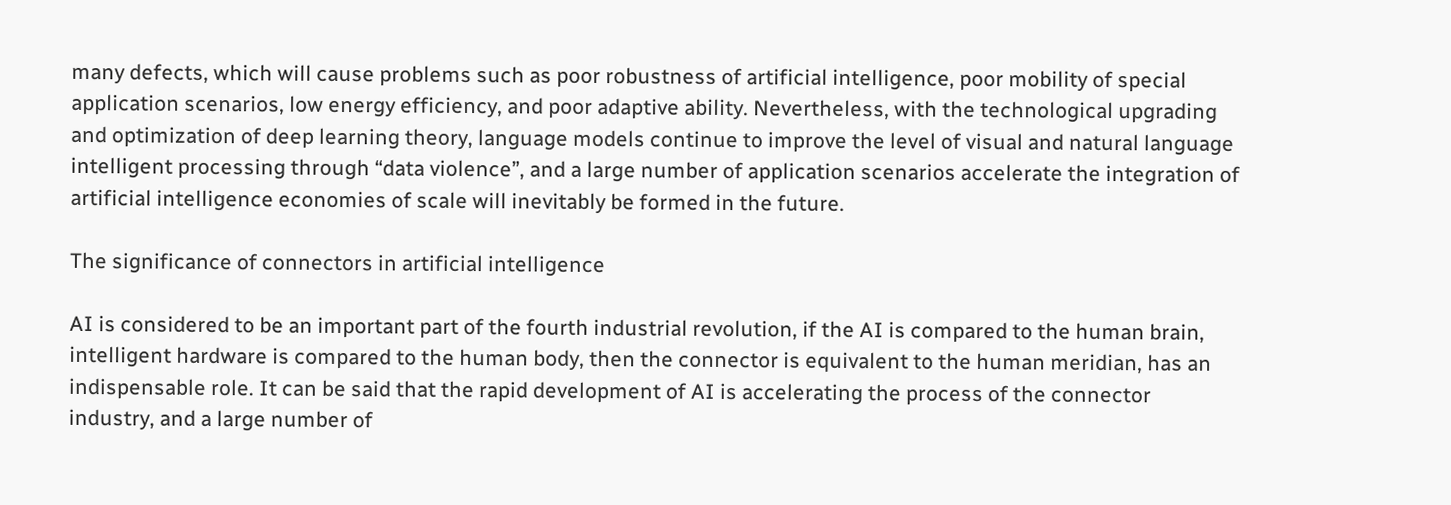many defects, which will cause problems such as poor robustness of artificial intelligence, poor mobility of special application scenarios, low energy efficiency, and poor adaptive ability. Nevertheless, with the technological upgrading and optimization of deep learning theory, language models continue to improve the level of visual and natural language intelligent processing through “data violence”, and a large number of application scenarios accelerate the integration of artificial intelligence economies of scale will inevitably be formed in the future.

The significance of connectors in artificial intelligence

AI is considered to be an important part of the fourth industrial revolution, if the AI is compared to the human brain, intelligent hardware is compared to the human body, then the connector is equivalent to the human meridian, has an indispensable role. It can be said that the rapid development of AI is accelerating the process of the connector industry, and a large number of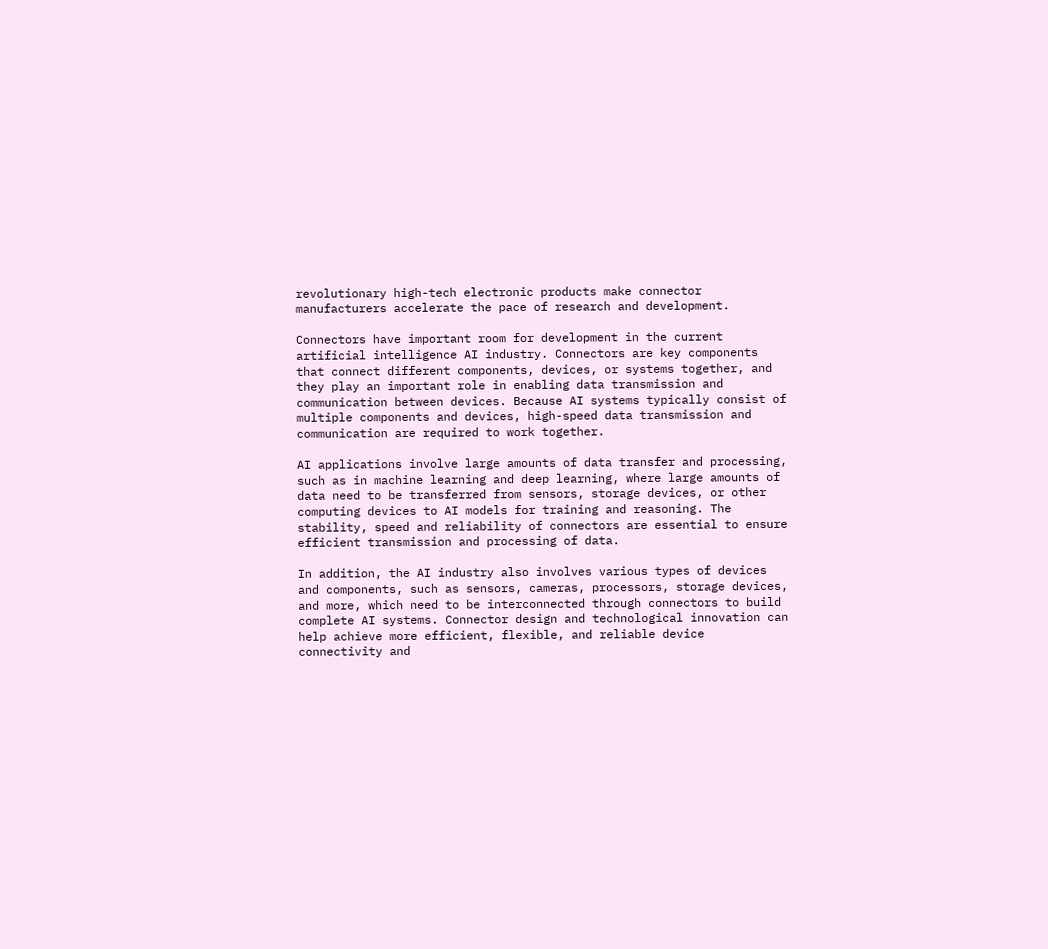revolutionary high-tech electronic products make connector manufacturers accelerate the pace of research and development.

Connectors have important room for development in the current artificial intelligence AI industry. Connectors are key components that connect different components, devices, or systems together, and they play an important role in enabling data transmission and communication between devices. Because AI systems typically consist of multiple components and devices, high-speed data transmission and communication are required to work together.

AI applications involve large amounts of data transfer and processing, such as in machine learning and deep learning, where large amounts of data need to be transferred from sensors, storage devices, or other computing devices to AI models for training and reasoning. The stability, speed and reliability of connectors are essential to ensure efficient transmission and processing of data.

In addition, the AI industry also involves various types of devices and components, such as sensors, cameras, processors, storage devices, and more, which need to be interconnected through connectors to build complete AI systems. Connector design and technological innovation can help achieve more efficient, flexible, and reliable device connectivity and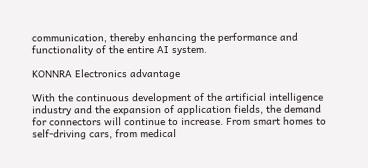communication, thereby enhancing the performance and functionality of the entire AI system.

KONNRA Electronics advantage

With the continuous development of the artificial intelligence industry and the expansion of application fields, the demand for connectors will continue to increase. From smart homes to self-driving cars, from medical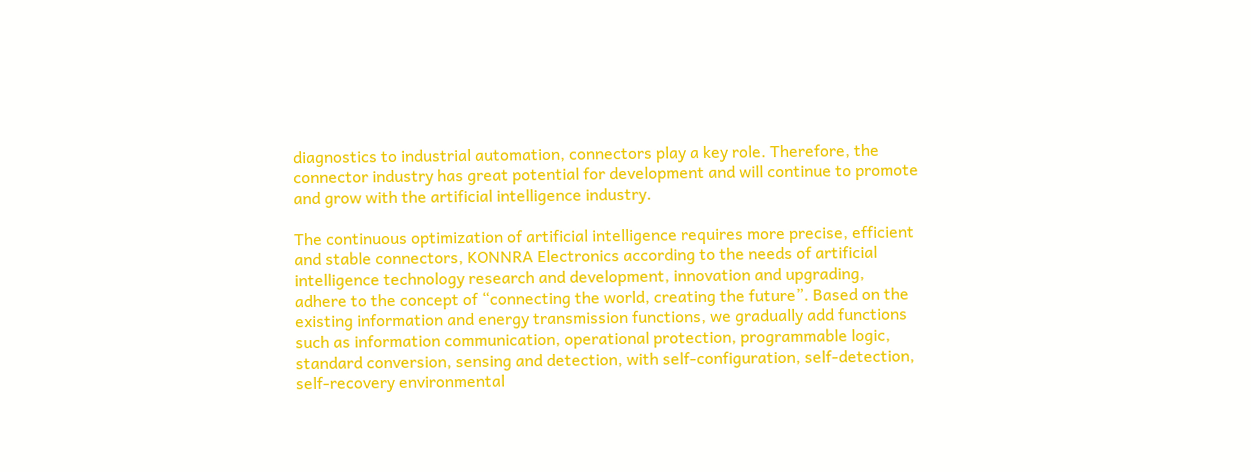diagnostics to industrial automation, connectors play a key role. Therefore, the connector industry has great potential for development and will continue to promote and grow with the artificial intelligence industry.

The continuous optimization of artificial intelligence requires more precise, efficient and stable connectors, KONNRA Electronics according to the needs of artificial intelligence technology research and development, innovation and upgrading, adhere to the concept of “connecting the world, creating the future”. Based on the existing information and energy transmission functions, we gradually add functions such as information communication, operational protection, programmable logic, standard conversion, sensing and detection, with self-configuration, self-detection, self-recovery environmental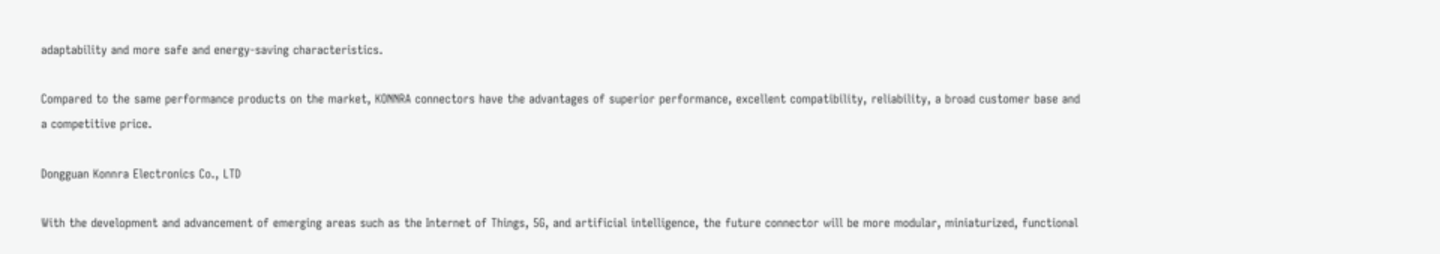adaptability and more safe and energy-saving characteristics.

Compared to the same performance products on the market, KONNRA connectors have the advantages of superior performance, excellent compatibility, reliability, a broad customer base and a competitive price.

Dongguan Konnra Electronics Co., LTD

With the development and advancement of emerging areas such as the Internet of Things, 5G, and artificial intelligence, the future connector will be more modular, miniaturized, functional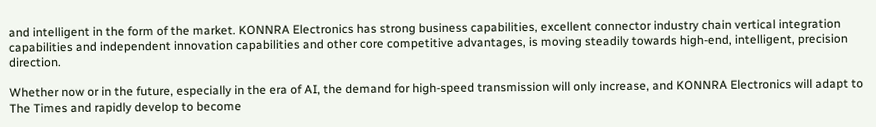and intelligent in the form of the market. KONNRA Electronics has strong business capabilities, excellent connector industry chain vertical integration capabilities and independent innovation capabilities and other core competitive advantages, is moving steadily towards high-end, intelligent, precision direction.

Whether now or in the future, especially in the era of AI, the demand for high-speed transmission will only increase, and KONNRA Electronics will adapt to The Times and rapidly develop to become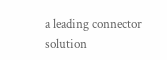a leading connector solution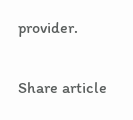provider.

Share article